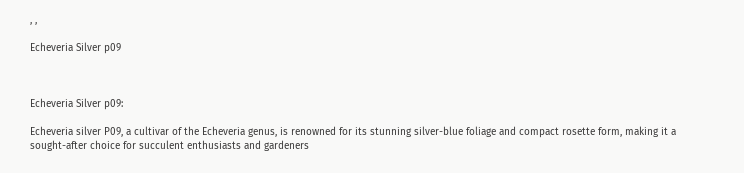, ,

Echeveria Silver p09



Echeveria Silver p09:

Echeveria silver P09, a cultivar of the Echeveria genus, is renowned for its stunning silver-blue foliage and compact rosette form, making it a sought-after choice for succulent enthusiasts and gardeners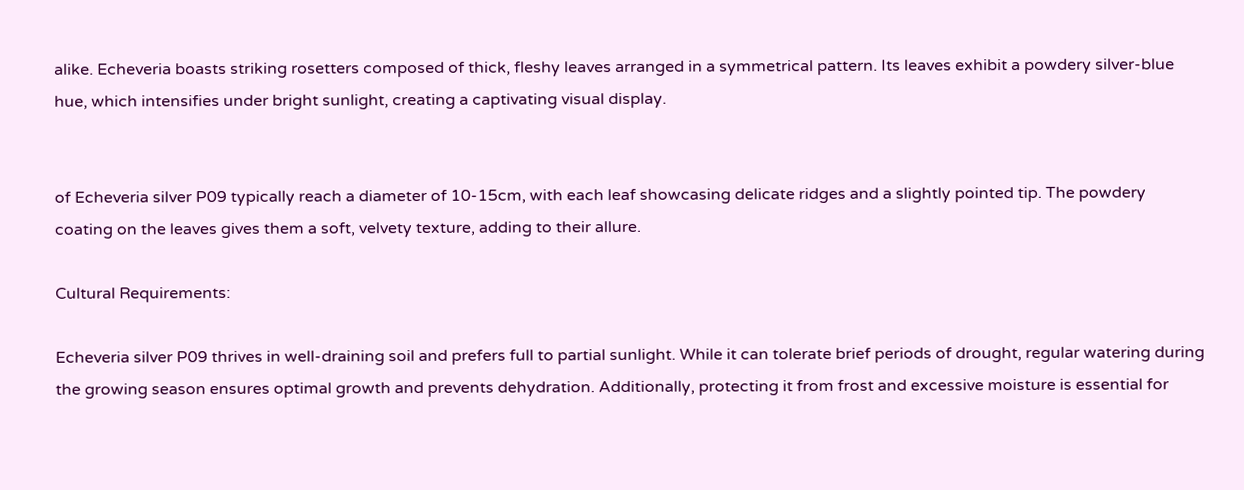alike. Echeveria boasts striking rosetters composed of thick, fleshy leaves arranged in a symmetrical pattern. Its leaves exhibit a powdery silver-blue hue, which intensifies under bright sunlight, creating a captivating visual display.


of Echeveria silver P09 typically reach a diameter of 10-15cm, with each leaf showcasing delicate ridges and a slightly pointed tip. The powdery coating on the leaves gives them a soft, velvety texture, adding to their allure.

Cultural Requirements:

Echeveria silver P09 thrives in well-draining soil and prefers full to partial sunlight. While it can tolerate brief periods of drought, regular watering during the growing season ensures optimal growth and prevents dehydration. Additionally, protecting it from frost and excessive moisture is essential for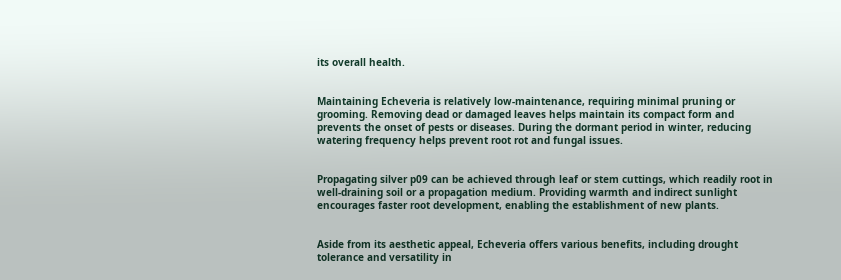its overall health.


Maintaining Echeveria is relatively low-maintenance, requiring minimal pruning or grooming. Removing dead or damaged leaves helps maintain its compact form and prevents the onset of pests or diseases. During the dormant period in winter, reducing watering frequency helps prevent root rot and fungal issues.


Propagating silver p09 can be achieved through leaf or stem cuttings, which readily root in well-draining soil or a propagation medium. Providing warmth and indirect sunlight encourages faster root development, enabling the establishment of new plants.


Aside from its aesthetic appeal, Echeveria offers various benefits, including drought tolerance and versatility in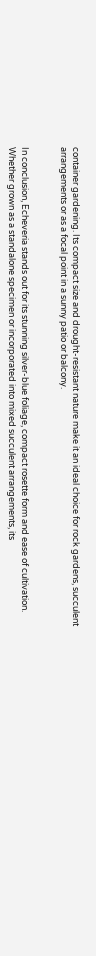container gardening. Its compact size and drought-resistant nature make it an ideal choice for rock gardens, succulent arrangements or as a focal point in a sunny patio or balcony.


In conclusion, Echeveria stands out for its stunning silver-blue foliage, compact rosette form and ease of cultivation. Whether grown as a standalone specimen or incorporated into mixed succulent arrangements, its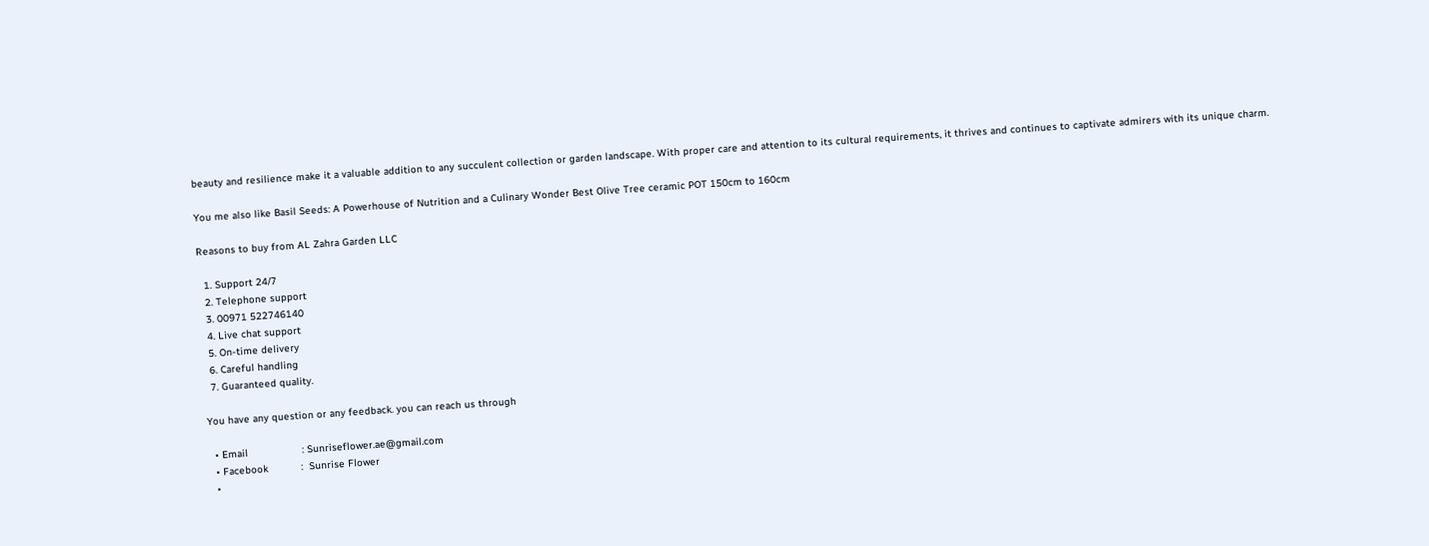beauty and resilience make it a valuable addition to any succulent collection or garden landscape. With proper care and attention to its cultural requirements, it thrives and continues to captivate admirers with its unique charm.

You me also like Basil Seeds: A Powerhouse of Nutrition and a Culinary Wonder Best Olive Tree ceramic POT 150cm to 160cm

Reasons to buy from AL Zahra Garden LLC

  1. Support 24/7
  2. Telephone support
  3. 00971 522746140
  4. Live chat support
  5. On-time delivery
  6. Careful handling
  7. Guaranteed quality.

You have any question or any feedback. you can reach us through

  • Email                  : Sunriseflower.ae@gmail.com
  • Facebook           :  Sunrise Flower
  •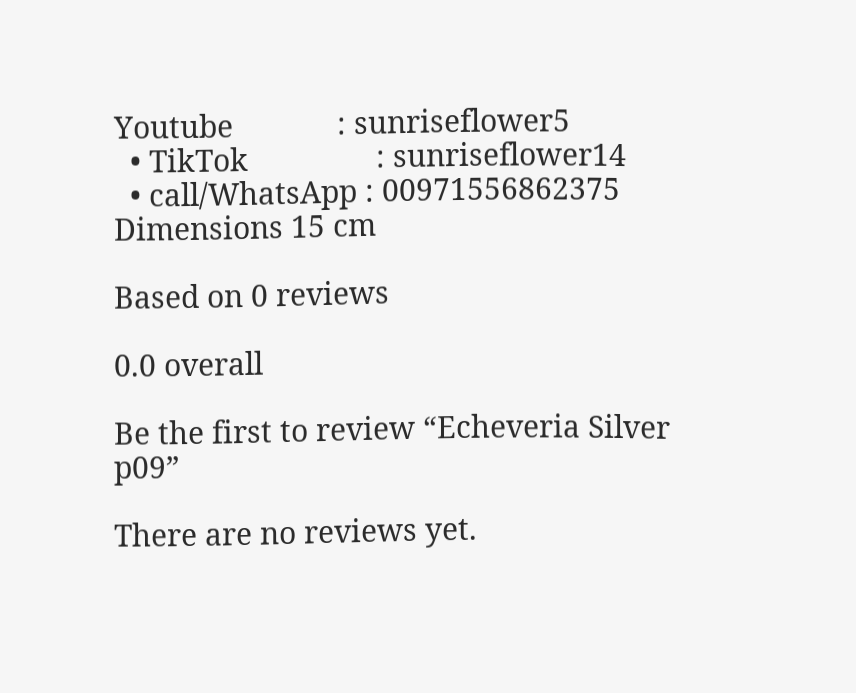Youtube             : sunriseflower5
  • TikTok                : sunriseflower14
  • call/WhatsApp : 00971556862375
Dimensions 15 cm

Based on 0 reviews

0.0 overall

Be the first to review “Echeveria Silver p09”

There are no reviews yet.